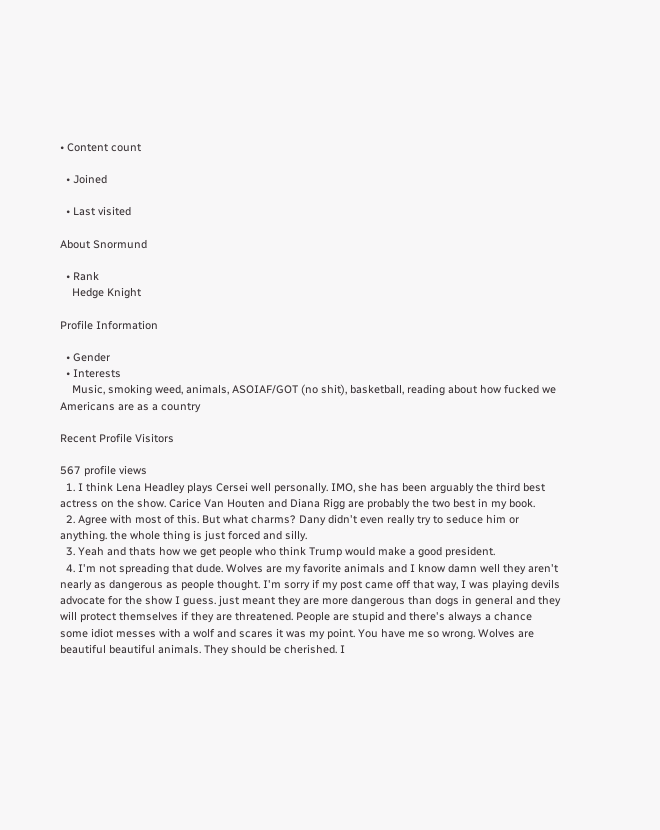• Content count

  • Joined

  • Last visited

About Snormund

  • Rank
    Hedge Knight

Profile Information

  • Gender
  • Interests
    Music, smoking weed, animals, ASOIAF/GOT (no shit), basketball, reading about how fucked we Americans are as a country

Recent Profile Visitors

567 profile views
  1. I think Lena Headley plays Cersei well personally. IMO, she has been arguably the third best actress on the show. Carice Van Houten and Diana Rigg are probably the two best in my book.
  2. Agree with most of this. But what charms? Dany didn't even really try to seduce him or anything. the whole thing is just forced and silly.
  3. Yeah and thats how we get people who think Trump would make a good president.
  4. I'm not spreading that dude. Wolves are my favorite animals and I know damn well they aren't nearly as dangerous as people thought. I'm sorry if my post came off that way, I was playing devils advocate for the show I guess. just meant they are more dangerous than dogs in general and they will protect themselves if they are threatened. People are stupid and there's always a chance some idiot messes with a wolf and scares it was my point. You have me so wrong. Wolves are beautiful beautiful animals. They should be cherished. I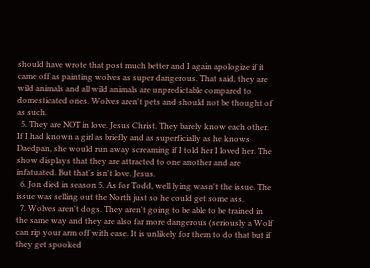should have wrote that post much better and I again apologize if it came off as painting wolves as super dangerous. That said, they are wild animals and all wild animals are unpredictable compared to domesticated ones. Wolves aren't pets and should not be thought of as such.
  5. They are NOT in love. Jesus Christ. They barely know each other. If I had known a girl as briefly and as superficially as he knows Daedpan, she would run away screaming if I told her I loved her. The show displays that they are attracted to one another and are infatuated. But that's isn't love. Jesus.
  6. Jon died in season 5. As for Todd, well lying wasn't the issue. The issue was selling out the North just so he could get some ass.
  7. Wolves aren't dogs. They aren't going to be able to be trained in the same way and they are also far more dangerous (seriously a Wolf can rip your arm off with ease. It is unlikely for them to do that but if they get spooked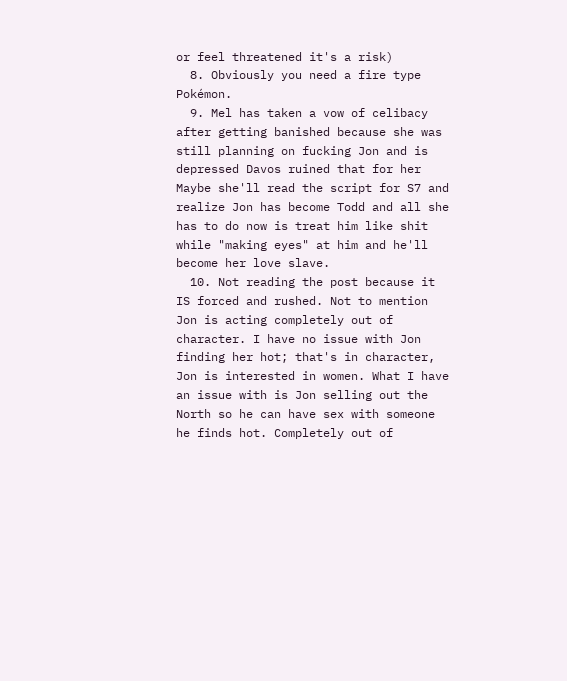or feel threatened it's a risk)
  8. Obviously you need a fire type Pokémon.
  9. Mel has taken a vow of celibacy after getting banished because she was still planning on fucking Jon and is depressed Davos ruined that for her Maybe she'll read the script for S7 and realize Jon has become Todd and all she has to do now is treat him like shit while "making eyes" at him and he'll become her love slave.
  10. Not reading the post because it IS forced and rushed. Not to mention Jon is acting completely out of character. I have no issue with Jon finding her hot; that's in character, Jon is interested in women. What I have an issue with is Jon selling out the North so he can have sex with someone he finds hot. Completely out of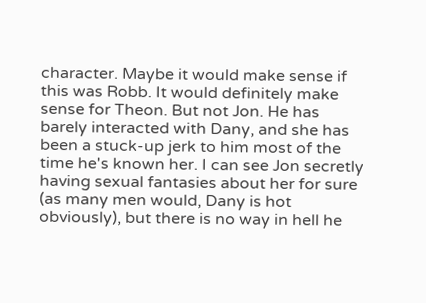character. Maybe it would make sense if this was Robb. It would definitely make sense for Theon. But not Jon. He has barely interacted with Dany, and she has been a stuck-up jerk to him most of the time he's known her. I can see Jon secretly having sexual fantasies about her for sure (as many men would, Dany is hot obviously), but there is no way in hell he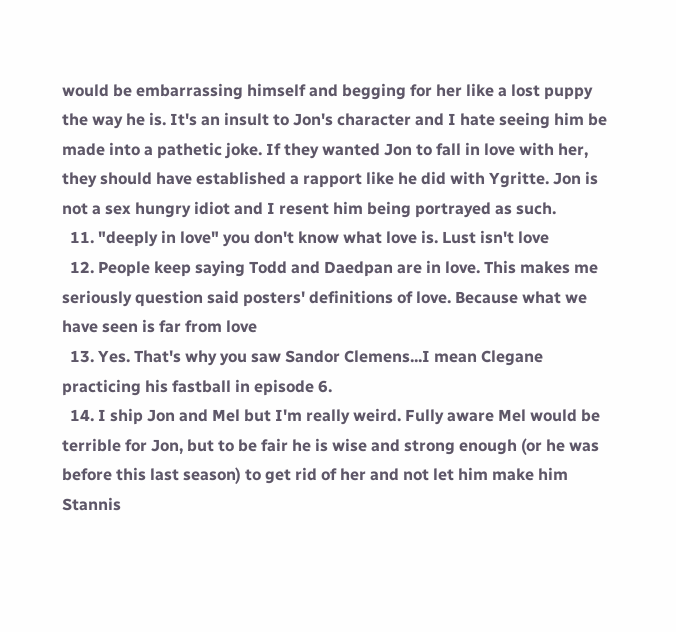would be embarrassing himself and begging for her like a lost puppy the way he is. It's an insult to Jon's character and I hate seeing him be made into a pathetic joke. If they wanted Jon to fall in love with her, they should have established a rapport like he did with Ygritte. Jon is not a sex hungry idiot and I resent him being portrayed as such.
  11. "deeply in love" you don't know what love is. Lust isn't love
  12. People keep saying Todd and Daedpan are in love. This makes me seriously question said posters' definitions of love. Because what we have seen is far from love
  13. Yes. That's why you saw Sandor Clemens...I mean Clegane practicing his fastball in episode 6.
  14. I ship Jon and Mel but I'm really weird. Fully aware Mel would be terrible for Jon, but to be fair he is wise and strong enough (or he was before this last season) to get rid of her and not let him make him Stannis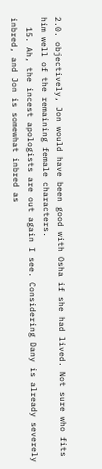2.0. objectively, Jon would have been good with Osha if she had lived. Not sure who fits him well of the remaining female characters.
  15. Ah, the incest apologists are out again I see. Considering Dany is already severely inbred, and Jon is somewhat inbred as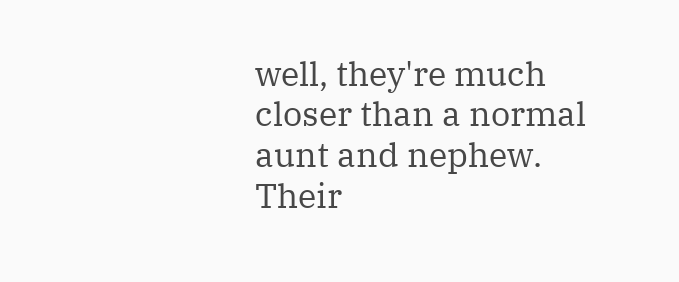well, they're much closer than a normal aunt and nephew. Their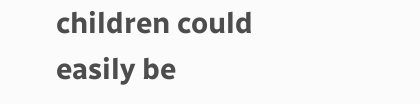children could easily be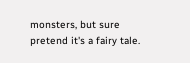monsters, but sure pretend it's a fairy tale.